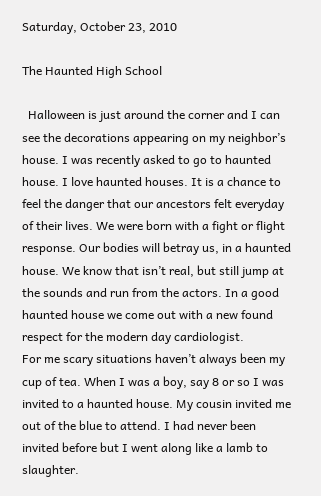Saturday, October 23, 2010

The Haunted High School

  Halloween is just around the corner and I can see the decorations appearing on my neighbor’s house. I was recently asked to go to haunted house. I love haunted houses. It is a chance to feel the danger that our ancestors felt everyday of their lives. We were born with a fight or flight response. Our bodies will betray us, in a haunted house. We know that isn’t real, but still jump at the sounds and run from the actors. In a good haunted house we come out with a new found respect for the modern day cardiologist.
For me scary situations haven’t always been my cup of tea. When I was a boy, say 8 or so I was invited to a haunted house. My cousin invited me out of the blue to attend. I had never been invited before but I went along like a lamb to slaughter.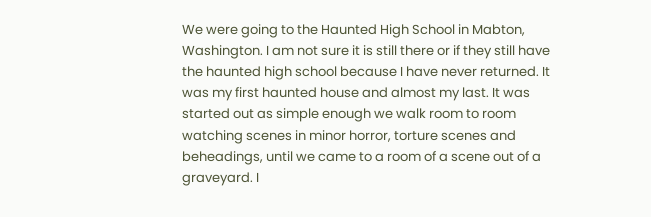We were going to the Haunted High School in Mabton, Washington. I am not sure it is still there or if they still have the haunted high school because I have never returned. It was my first haunted house and almost my last. It was started out as simple enough we walk room to room watching scenes in minor horror, torture scenes and beheadings, until we came to a room of a scene out of a graveyard. I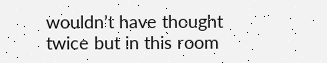wouldn’t have thought twice but in this room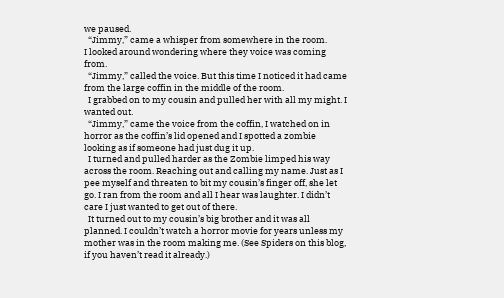we paused.
  “Jimmy,” came a whisper from somewhere in the room.
I looked around wondering where they voice was coming from.
  “Jimmy,” called the voice. But this time I noticed it had came from the large coffin in the middle of the room.
  I grabbed on to my cousin and pulled her with all my might. I wanted out.
  “Jimmy,” came the voice from the coffin, I watched on in horror as the coffin’s lid opened and I spotted a zombie looking as if someone had just dug it up.
  I turned and pulled harder as the Zombie limped his way across the room. Reaching out and calling my name. Just as I pee myself and threaten to bit my cousin’s finger off, she let go. I ran from the room and all I hear was laughter. I didn’t care I just wanted to get out of there.
  It turned out to my cousin’s big brother and it was all planned. I couldn’t watch a horror movie for years unless my mother was in the room making me. (See Spiders on this blog, if you haven’t read it already.)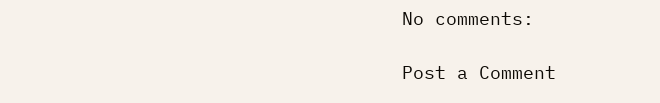No comments:

Post a Comment